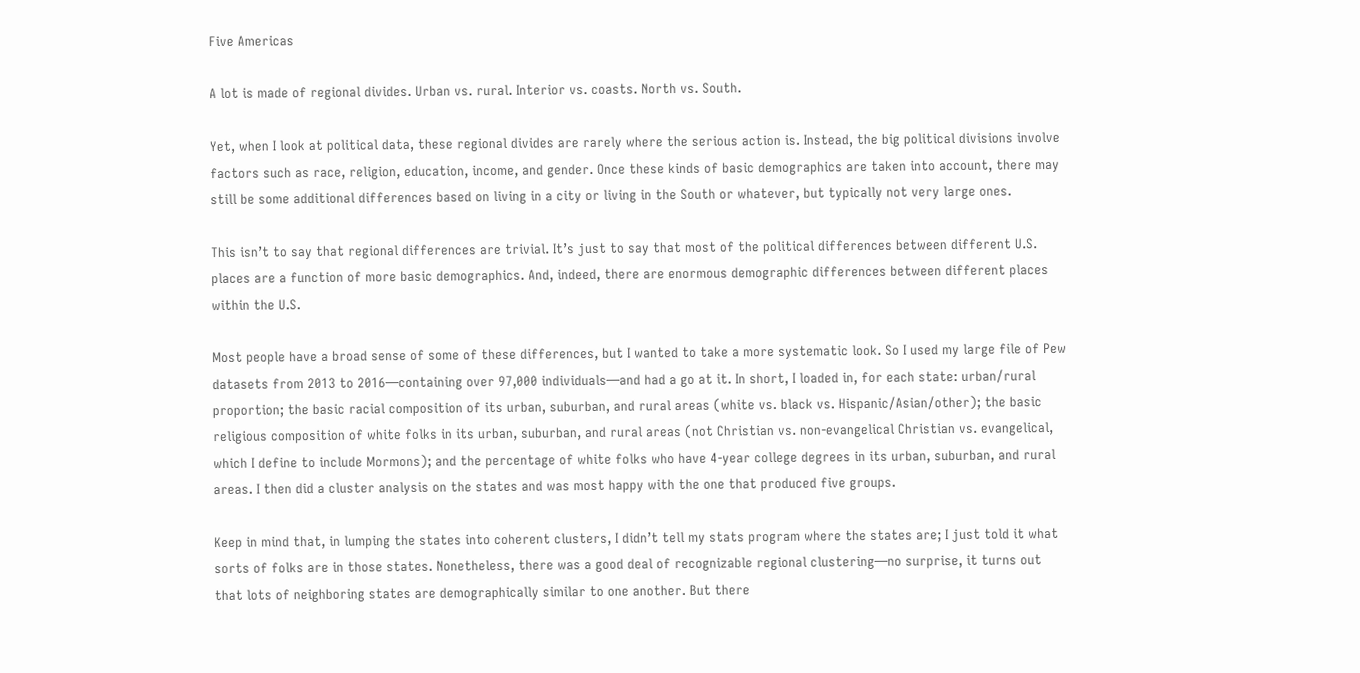Five Americas

A lot is made of regional divides. Urban vs. rural. Interior vs. coasts. North vs. South.

Yet, when I look at political data, these regional divides are rarely where the serious action is. Instead, the big political divisions involve factors such as race, religion, education, income, and gender. Once these kinds of basic demographics are taken into account, there may still be some additional differences based on living in a city or living in the South or whatever, but typically not very large ones.

This isn’t to say that regional differences are trivial. It’s just to say that most of the political differences between different U.S. places are a function of more basic demographics. And, indeed, there are enormous demographic differences between different places within the U.S.

Most people have a broad sense of some of these differences, but I wanted to take a more systematic look. So I used my large file of Pew datasets from 2013 to 2016—containing over 97,000 individuals—and had a go at it. In short, I loaded in, for each state: urban/rural proportion; the basic racial composition of its urban, suburban, and rural areas (white vs. black vs. Hispanic/Asian/other); the basic religious composition of white folks in its urban, suburban, and rural areas (not Christian vs. non-evangelical Christian vs. evangelical, which I define to include Mormons); and the percentage of white folks who have 4-year college degrees in its urban, suburban, and rural areas. I then did a cluster analysis on the states and was most happy with the one that produced five groups.

Keep in mind that, in lumping the states into coherent clusters, I didn’t tell my stats program where the states are; I just told it what sorts of folks are in those states. Nonetheless, there was a good deal of recognizable regional clustering—no surprise, it turns out that lots of neighboring states are demographically similar to one another. But there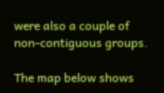were also a couple of non-contiguous groups.

The map below shows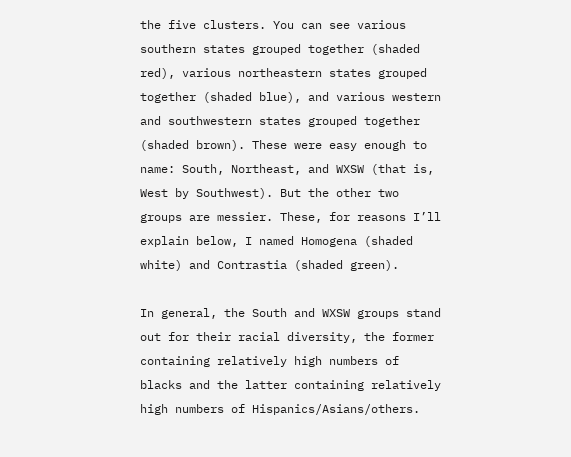the five clusters. You can see various southern states grouped together (shaded red), various northeastern states grouped together (shaded blue), and various western and southwestern states grouped together (shaded brown). These were easy enough to name: South, Northeast, and WXSW (that is, West by Southwest). But the other two groups are messier. These, for reasons I’ll explain below, I named Homogena (shaded white) and Contrastia (shaded green).

In general, the South and WXSW groups stand out for their racial diversity, the former containing relatively high numbers of blacks and the latter containing relatively high numbers of Hispanics/Asians/others.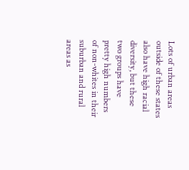Lots of urban areas outside of these states also have high racial diversity, but these two groups have pretty high numbers of non-whites in their suburban and rural areas as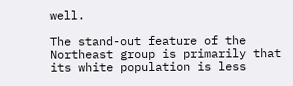well.

The stand-out feature of the Northeast group is primarily that its white population is less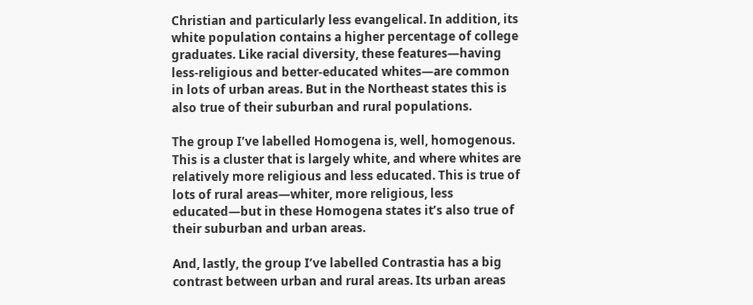Christian and particularly less evangelical. In addition, its white population contains a higher percentage of college graduates. Like racial diversity, these features—having less-religious and better-educated whites—are common in lots of urban areas. But in the Northeast states this is also true of their suburban and rural populations.

The group I’ve labelled Homogena is, well, homogenous. This is a cluster that is largely white, and where whites are relatively more religious and less educated. This is true of lots of rural areas—whiter, more religious, less educated—but in these Homogena states it’s also true of their suburban and urban areas.

And, lastly, the group I’ve labelled Contrastia has a big contrast between urban and rural areas. Its urban areas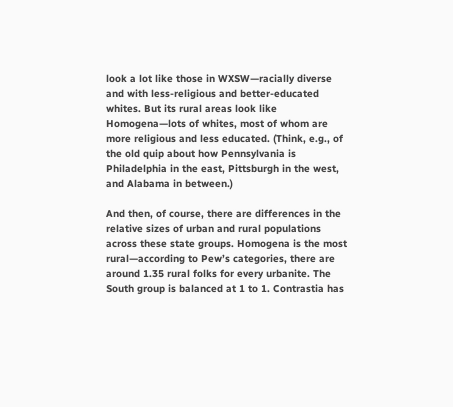look a lot like those in WXSW—racially diverse and with less-religious and better-educated whites. But its rural areas look like Homogena—lots of whites, most of whom are more religious and less educated. (Think, e.g., of the old quip about how Pennsylvania is Philadelphia in the east, Pittsburgh in the west, and Alabama in between.)

And then, of course, there are differences in the relative sizes of urban and rural populations across these state groups. Homogena is the most rural—according to Pew’s categories, there are around 1.35 rural folks for every urbanite. The South group is balanced at 1 to 1. Contrastia has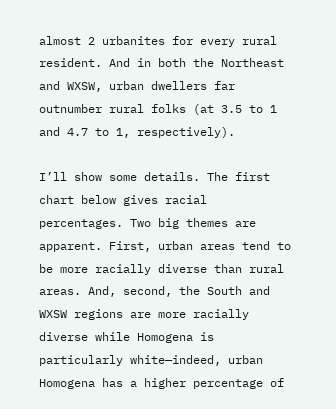almost 2 urbanites for every rural resident. And in both the Northeast and WXSW, urban dwellers far outnumber rural folks (at 3.5 to 1 and 4.7 to 1, respectively).

I’ll show some details. The first chart below gives racial percentages. Two big themes are apparent. First, urban areas tend to be more racially diverse than rural areas. And, second, the South and WXSW regions are more racially diverse while Homogena is particularly white—indeed, urban Homogena has a higher percentage of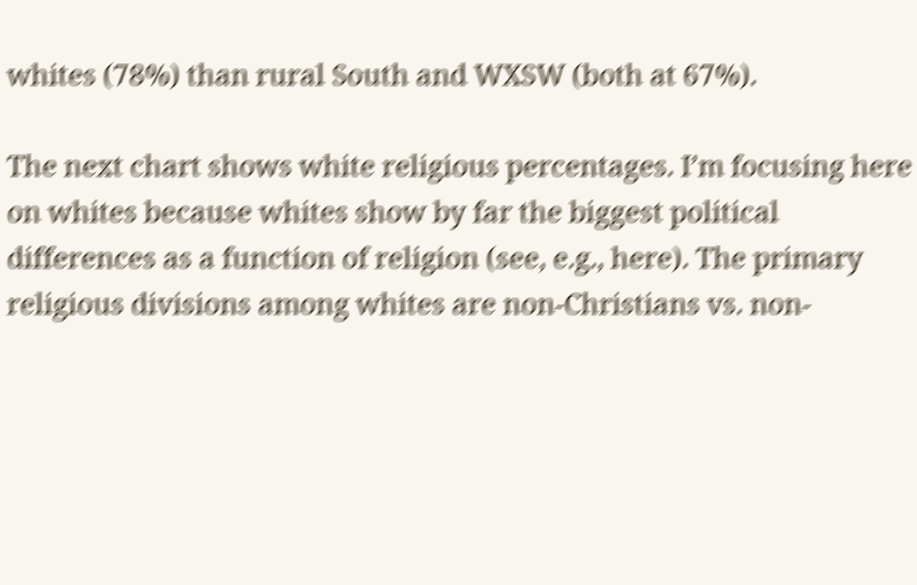whites (78%) than rural South and WXSW (both at 67%).

The next chart shows white religious percentages. I’m focusing here on whites because whites show by far the biggest political differences as a function of religion (see, e.g., here). The primary religious divisions among whites are non-Christians vs. non-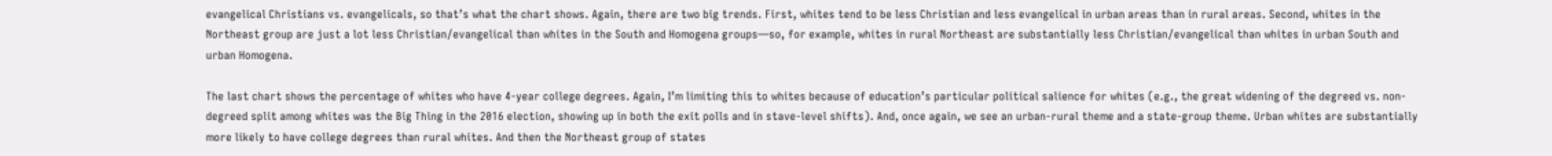evangelical Christians vs. evangelicals, so that’s what the chart shows. Again, there are two big trends. First, whites tend to be less Christian and less evangelical in urban areas than in rural areas. Second, whites in the Northeast group are just a lot less Christian/evangelical than whites in the South and Homogena groups—so, for example, whites in rural Northeast are substantially less Christian/evangelical than whites in urban South and urban Homogena.

The last chart shows the percentage of whites who have 4-year college degrees. Again, I’m limiting this to whites because of education’s particular political salience for whites (e.g., the great widening of the degreed vs. non-degreed split among whites was the Big Thing in the 2016 election, showing up in both the exit polls and in stave-level shifts). And, once again, we see an urban-rural theme and a state-group theme. Urban whites are substantially more likely to have college degrees than rural whites. And then the Northeast group of states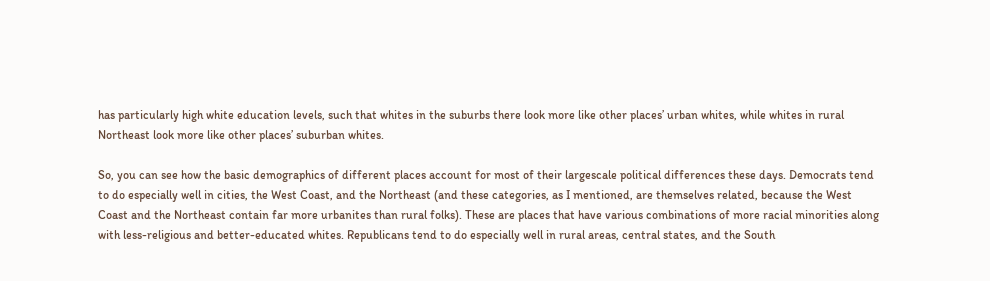has particularly high white education levels, such that whites in the suburbs there look more like other places’ urban whites, while whites in rural Northeast look more like other places’ suburban whites.

So, you can see how the basic demographics of different places account for most of their largescale political differences these days. Democrats tend to do especially well in cities, the West Coast, and the Northeast (and these categories, as I mentioned, are themselves related, because the West Coast and the Northeast contain far more urbanites than rural folks). These are places that have various combinations of more racial minorities along with less-religious and better-educated whites. Republicans tend to do especially well in rural areas, central states, and the South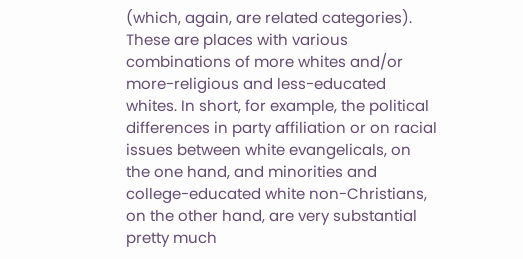(which, again, are related categories). These are places with various combinations of more whites and/or more-religious and less-educated whites. In short, for example, the political differences in party affiliation or on racial issues between white evangelicals, on the one hand, and minorities and college-educated white non-Christians, on the other hand, are very substantial pretty much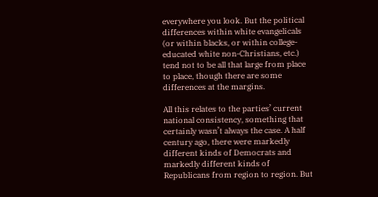everywhere you look. But the political differences within white evangelicals (or within blacks, or within college-educated white non-Christians, etc.) tend not to be all that large from place to place, though there are some differences at the margins.

All this relates to the parties’ current national consistency, something that certainly wasn’t always the case. A half century ago, there were markedly different kinds of Democrats and markedly different kinds of Republicans from region to region. But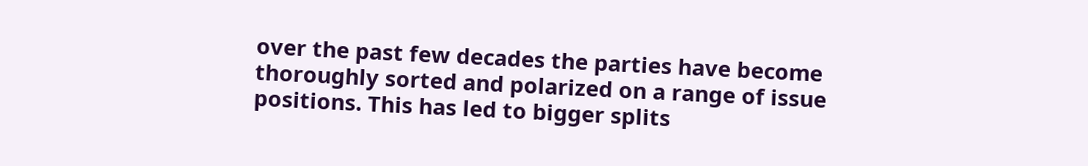over the past few decades the parties have become thoroughly sorted and polarized on a range of issue positions. This has led to bigger splits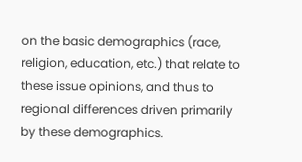on the basic demographics (race, religion, education, etc.) that relate to these issue opinions, and thus to regional differences driven primarily by these demographics.